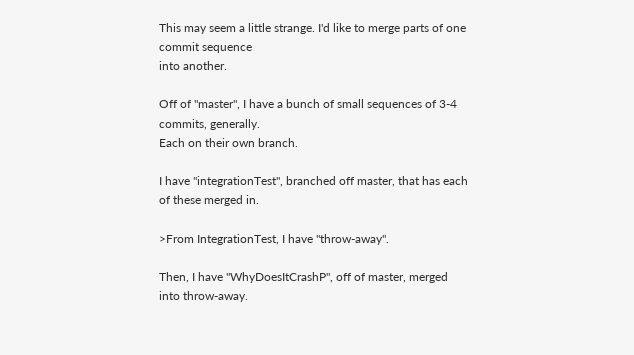This may seem a little strange. I'd like to merge parts of one commit sequence
into another.

Off of "master", I have a bunch of small sequences of 3-4 commits, generally.
Each on their own branch.

I have "integrationTest", branched off master, that has each of these merged in.

>From IntegrationTest, I have "throw-away".

Then, I have "WhyDoesItCrashP", off of master, merged into throw-away.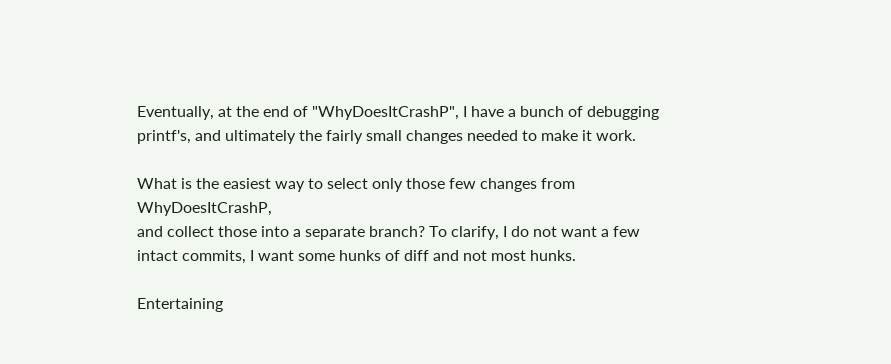Eventually, at the end of "WhyDoesItCrashP", I have a bunch of debugging
printf's, and ultimately the fairly small changes needed to make it work.

What is the easiest way to select only those few changes from WhyDoesItCrashP,
and collect those into a separate branch? To clarify, I do not want a few
intact commits, I want some hunks of diff and not most hunks.

Entertaining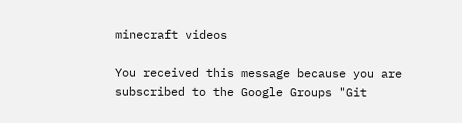minecraft videos

You received this message because you are subscribed to the Google Groups "Git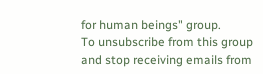for human beings" group.
To unsubscribe from this group and stop receiving emails from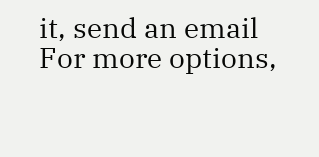it, send an email
For more options,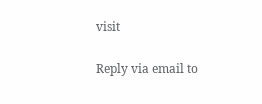visit

Reply via email to